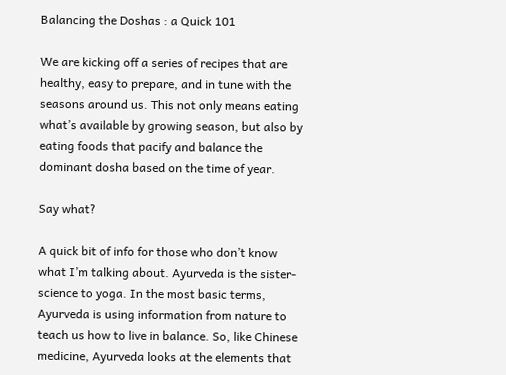Balancing the Doshas : a Quick 101

We are kicking off a series of recipes that are healthy, easy to prepare, and in tune with the seasons around us. This not only means eating what’s available by growing season, but also by eating foods that pacify and balance the dominant dosha based on the time of year.

Say what?

A quick bit of info for those who don’t know what I’m talking about. Ayurveda is the sister-science to yoga. In the most basic terms, Ayurveda is using information from nature to teach us how to live in balance. So, like Chinese medicine, Ayurveda looks at the elements that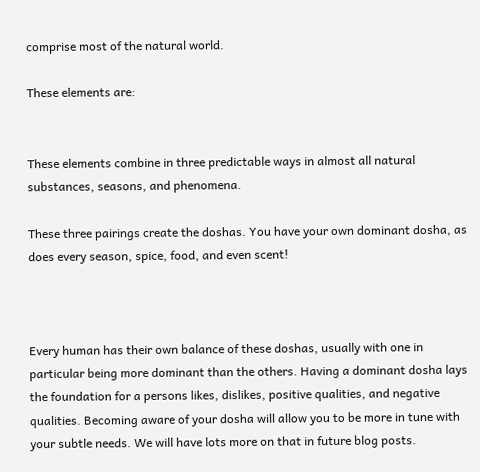comprise most of the natural world.

These elements are:


These elements combine in three predictable ways in almost all natural substances, seasons, and phenomena.

These three pairings create the doshas. You have your own dominant dosha, as does every season, spice, food, and even scent!



Every human has their own balance of these doshas, usually with one in particular being more dominant than the others. Having a dominant dosha lays the foundation for a persons likes, dislikes, positive qualities, and negative qualities. Becoming aware of your dosha will allow you to be more in tune with your subtle needs. We will have lots more on that in future blog posts.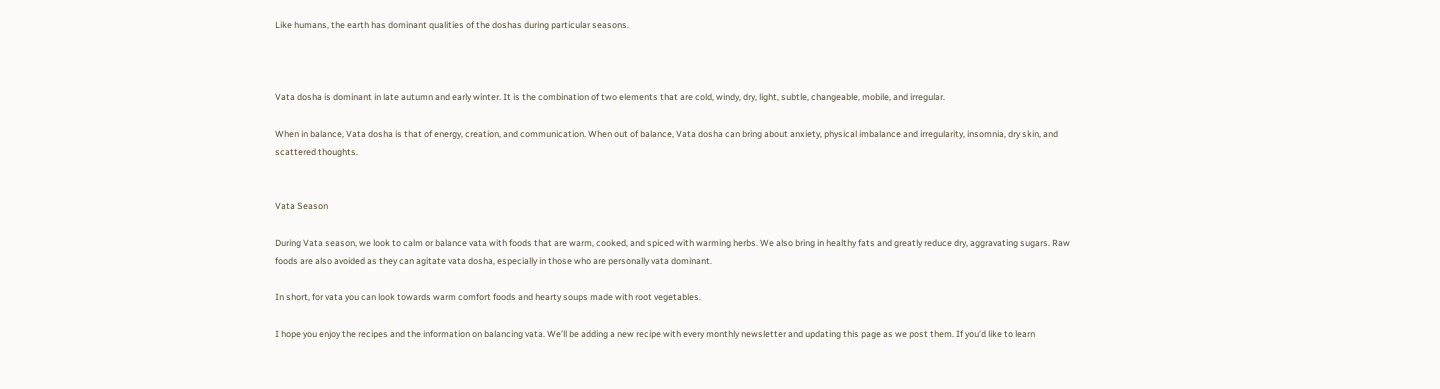Like humans, the earth has dominant qualities of the doshas during particular seasons.



Vata dosha is dominant in late autumn and early winter. It is the combination of two elements that are cold, windy, dry, light, subtle, changeable, mobile, and irregular.

When in balance, Vata dosha is that of energy, creation, and communication. When out of balance, Vata dosha can bring about anxiety, physical imbalance and irregularity, insomnia, dry skin, and scattered thoughts.


Vata Season

During Vata season, we look to calm or balance vata with foods that are warm, cooked, and spiced with warming herbs. We also bring in healthy fats and greatly reduce dry, aggravating sugars. Raw foods are also avoided as they can agitate vata dosha, especially in those who are personally vata dominant.

In short, for vata you can look towards warm comfort foods and hearty soups made with root vegetables.

I hope you enjoy the recipes and the information on balancing vata. We’ll be adding a new recipe with every monthly newsletter and updating this page as we post them. If you’d like to learn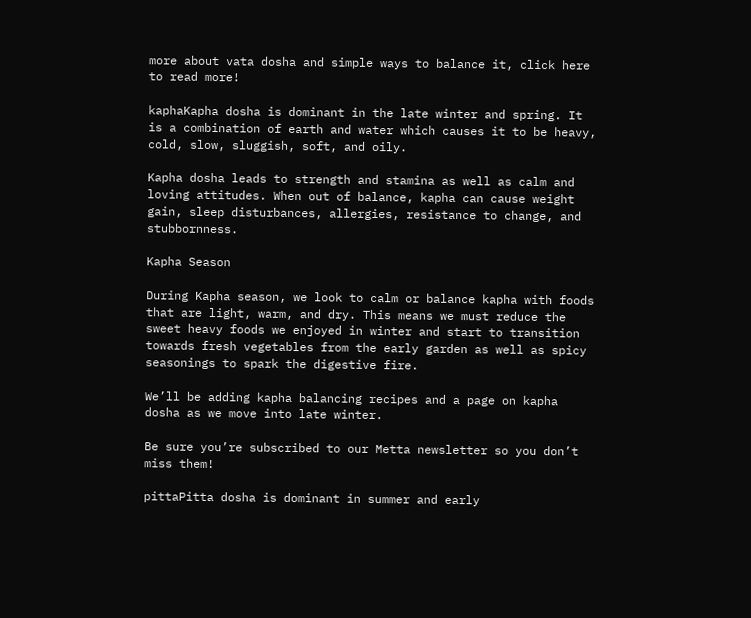more about vata dosha and simple ways to balance it, click here to read more!

kaphaKapha dosha is dominant in the late winter and spring. It is a combination of earth and water which causes it to be heavy, cold, slow, sluggish, soft, and oily.

Kapha dosha leads to strength and stamina as well as calm and loving attitudes. When out of balance, kapha can cause weight gain, sleep disturbances, allergies, resistance to change, and stubbornness.

Kapha Season

During Kapha season, we look to calm or balance kapha with foods that are light, warm, and dry. This means we must reduce the sweet heavy foods we enjoyed in winter and start to transition towards fresh vegetables from the early garden as well as spicy seasonings to spark the digestive fire.

We’ll be adding kapha balancing recipes and a page on kapha dosha as we move into late winter.

Be sure you’re subscribed to our Metta newsletter so you don’t miss them!

pittaPitta dosha is dominant in summer and early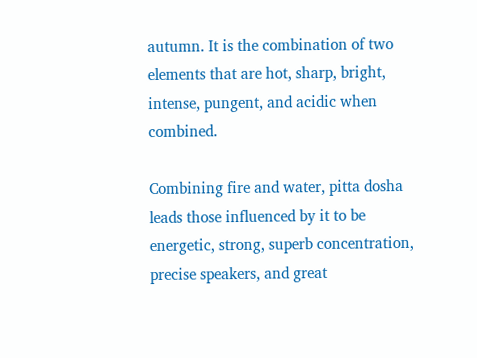autumn. It is the combination of two elements that are hot, sharp, bright, intense, pungent, and acidic when combined.

Combining fire and water, pitta dosha leads those influenced by it to be energetic, strong, superb concentration, precise speakers, and great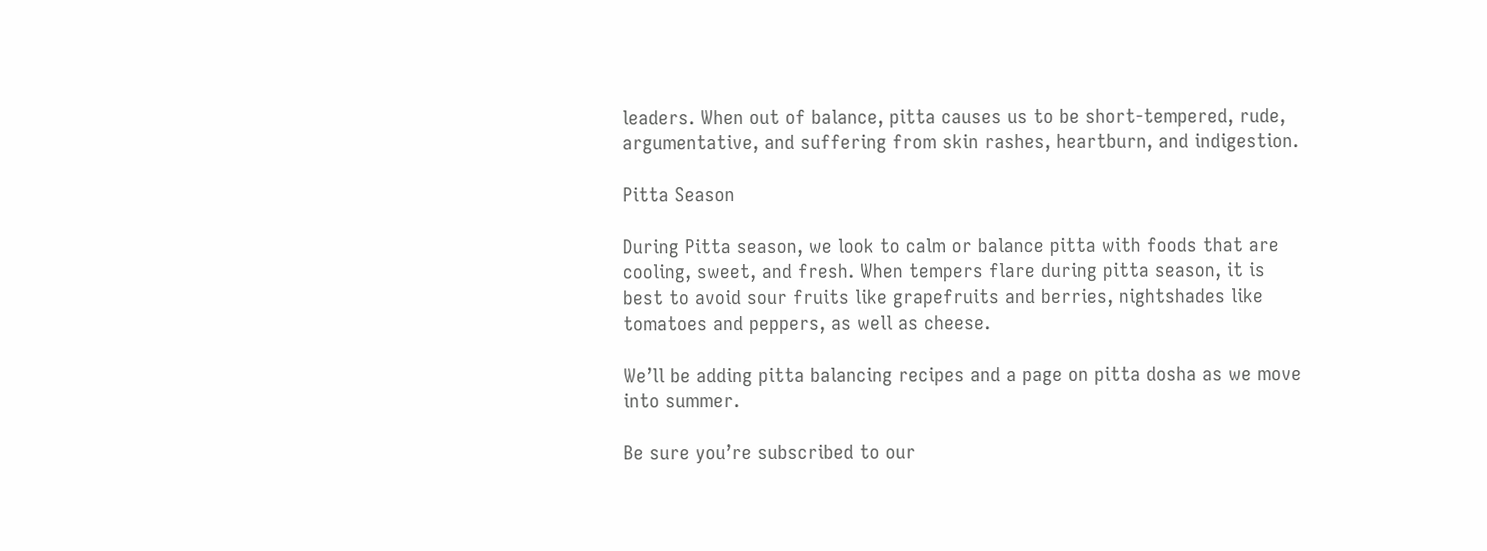leaders. When out of balance, pitta causes us to be short-tempered, rude, argumentative, and suffering from skin rashes, heartburn, and indigestion.

Pitta Season

During Pitta season, we look to calm or balance pitta with foods that are cooling, sweet, and fresh. When tempers flare during pitta season, it is best to avoid sour fruits like grapefruits and berries, nightshades like tomatoes and peppers, as well as cheese.

We’ll be adding pitta balancing recipes and a page on pitta dosha as we move into summer.

Be sure you’re subscribed to our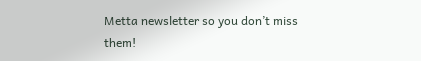Metta newsletter so you don’t miss them!